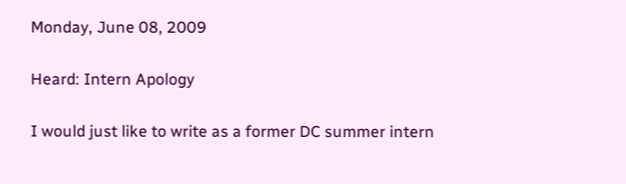Monday, June 08, 2009

Heard: Intern Apology

I would just like to write as a former DC summer intern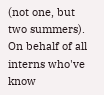(not one, but two summers). On behalf of all interns who've know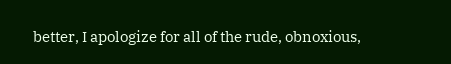better, I apologize for all of the rude, obnoxious,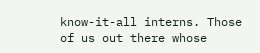know-it-all interns. Those of us out there whose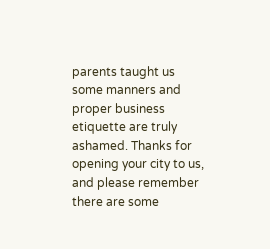parents taught us some manners and proper business etiquette are truly ashamed. Thanks for opening your city to us, and please remember there are some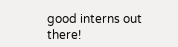good interns out there!